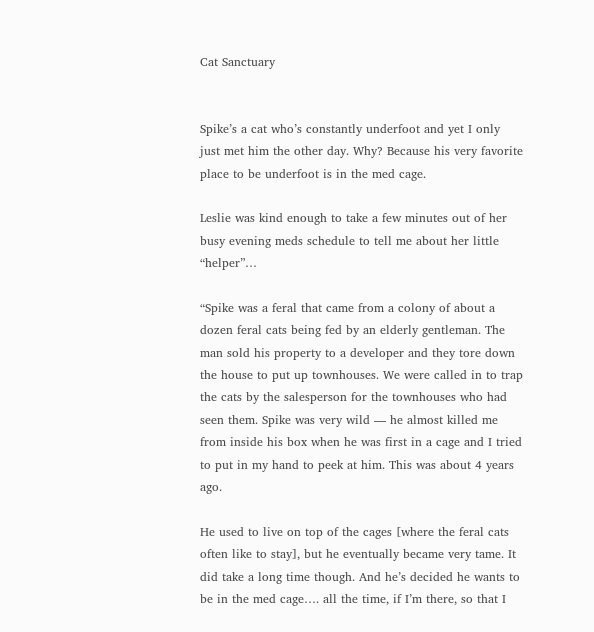Cat Sanctuary


Spike’s a cat who’s constantly underfoot and yet I only just met him the other day. Why? Because his very favorite place to be underfoot is in the med cage.

Leslie was kind enough to take a few minutes out of her busy evening meds schedule to tell me about her little “helper”…

“Spike was a feral that came from a colony of about a dozen feral cats being fed by an elderly gentleman. The man sold his property to a developer and they tore down the house to put up townhouses. We were called in to trap the cats by the salesperson for the townhouses who had seen them. Spike was very wild — he almost killed me from inside his box when he was first in a cage and I tried to put in my hand to peek at him. This was about 4 years ago.

He used to live on top of the cages [where the feral cats often like to stay], but he eventually became very tame. It did take a long time though. And he’s decided he wants to be in the med cage…. all the time, if I’m there, so that I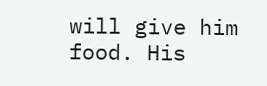will give him food. His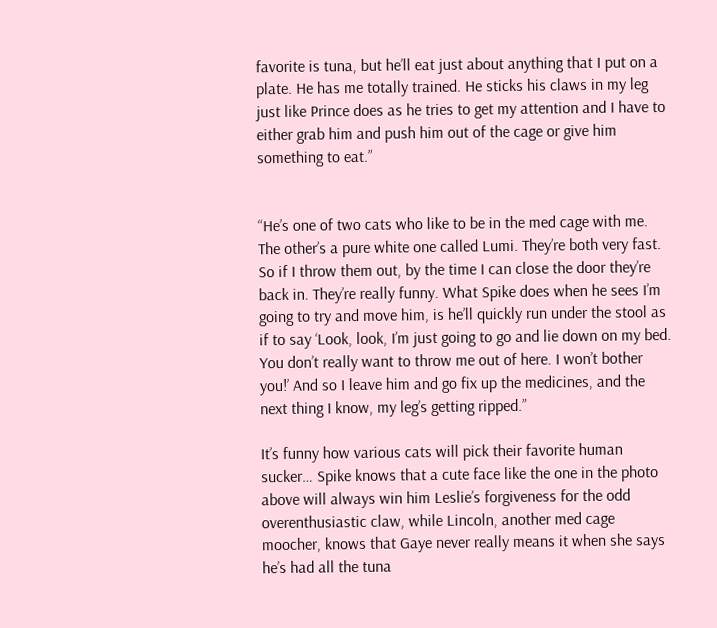favorite is tuna, but he’ll eat just about anything that I put on a plate. He has me totally trained. He sticks his claws in my leg just like Prince does as he tries to get my attention and I have to either grab him and push him out of the cage or give him something to eat.”


“He’s one of two cats who like to be in the med cage with me. The other’s a pure white one called Lumi. They’re both very fast. So if I throw them out, by the time I can close the door they’re back in. They’re really funny. What Spike does when he sees I’m going to try and move him, is he’ll quickly run under the stool as if to say ‘Look, look, I’m just going to go and lie down on my bed. You don’t really want to throw me out of here. I won’t bother you!’ And so I leave him and go fix up the medicines, and the next thing I know, my leg’s getting ripped.”

It’s funny how various cats will pick their favorite human sucker… Spike knows that a cute face like the one in the photo above will always win him Leslie’s forgiveness for the odd overenthusiastic claw, while Lincoln, another med cage moocher, knows that Gaye never really means it when she says he’s had all the tuna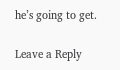he’s going to get.

Leave a Reply